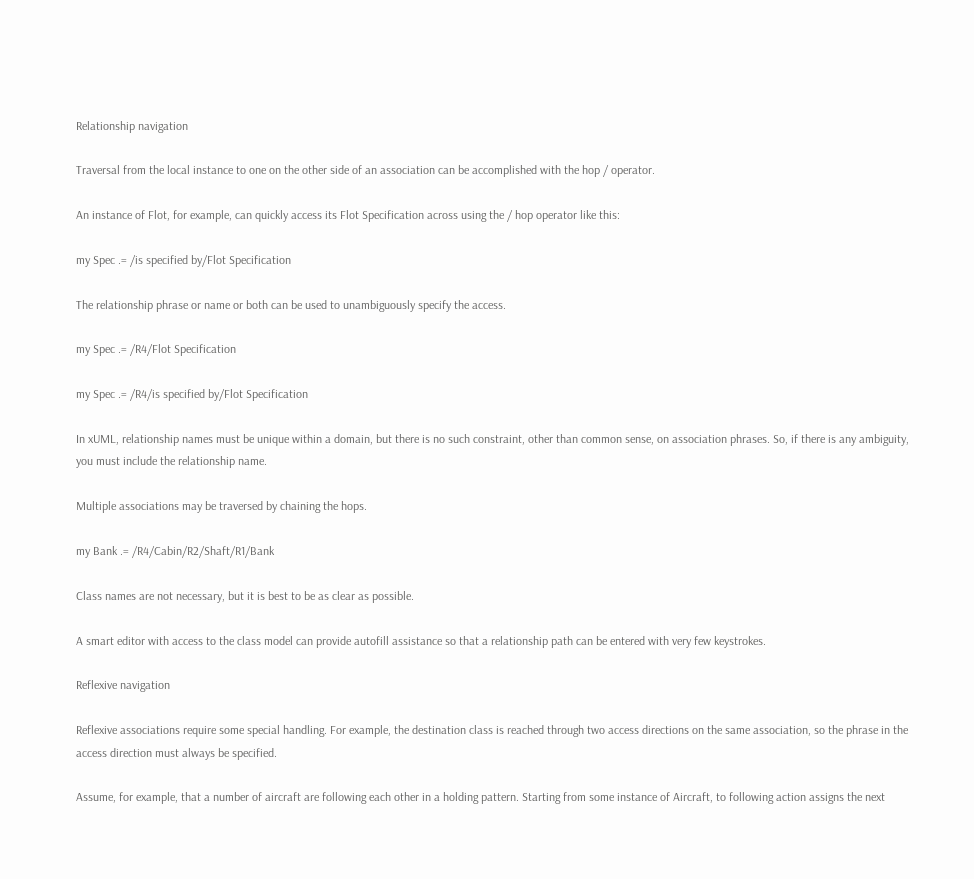Relationship navigation

Traversal from the local instance to one on the other side of an association can be accomplished with the hop / operator.

An instance of Flot, for example, can quickly access its Flot Specification across using the / hop operator like this:

my Spec .= /is specified by/Flot Specification

The relationship phrase or name or both can be used to unambiguously specify the access.

my Spec .= /R4/Flot Specification

my Spec .= /R4/is specified by/Flot Specification

In xUML, relationship names must be unique within a domain, but there is no such constraint, other than common sense, on association phrases. So, if there is any ambiguity, you must include the relationship name.

Multiple associations may be traversed by chaining the hops.

my Bank .= /R4/Cabin/R2/Shaft/R1/Bank

Class names are not necessary, but it is best to be as clear as possible.

A smart editor with access to the class model can provide autofill assistance so that a relationship path can be entered with very few keystrokes.

Reflexive navigation

Reflexive associations require some special handling. For example, the destination class is reached through two access directions on the same association, so the phrase in the access direction must always be specified.

Assume, for example, that a number of aircraft are following each other in a holding pattern. Starting from some instance of Aircraft, to following action assigns the next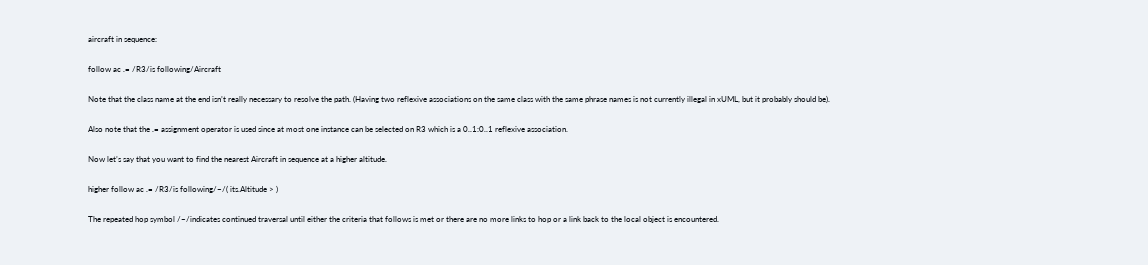aircraft in sequence:

follow ac .= /R3/is following/Aircraft

Note that the class name at the end isn’t really necessary to resolve the path. (Having two reflexive associations on the same class with the same phrase names is not currently illegal in xUML, but it probably should be).

Also note that the .= assignment operator is used since at most one instance can be selected on R3 which is a 0..1:0..1 reflexive association.

Now let’s say that you want to find the nearest Aircraft in sequence at a higher altitude.

higher follow ac .= /R3/is following/~/( its.Altitude > )

The repeated hop symbol /~/indicates continued traversal until either the criteria that follows is met or there are no more links to hop or a link back to the local object is encountered.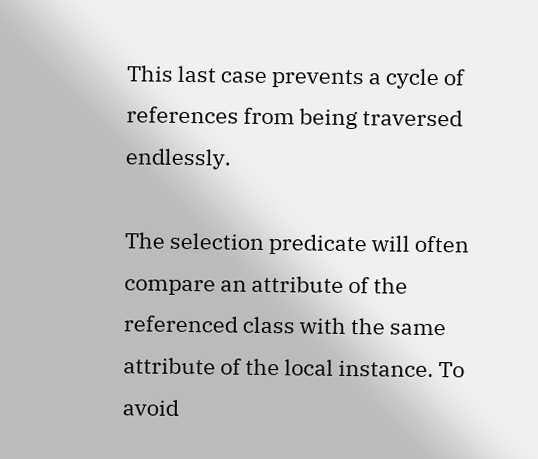This last case prevents a cycle of references from being traversed endlessly.

The selection predicate will often compare an attribute of the referenced class with the same attribute of the local instance. To avoid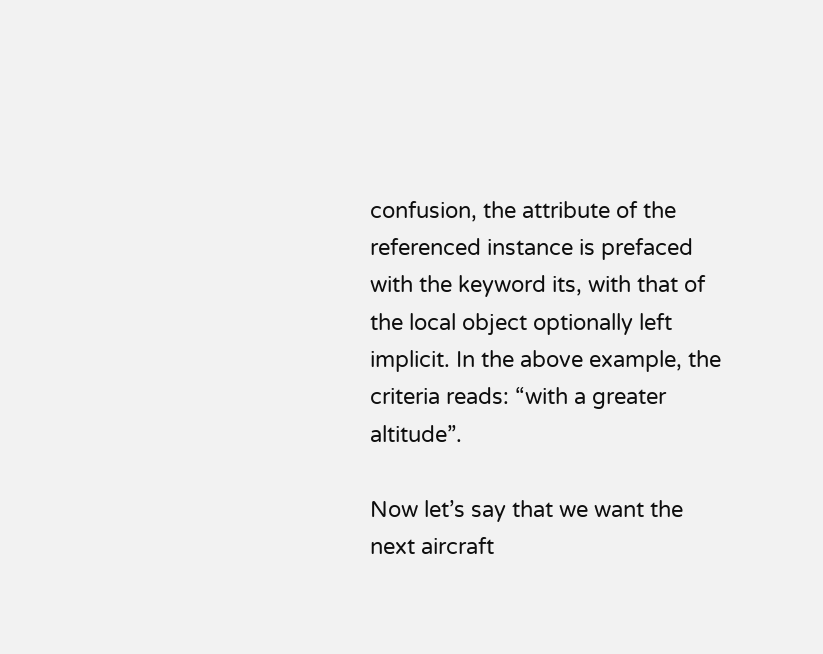confusion, the attribute of the referenced instance is prefaced with the keyword its, with that of the local object optionally left implicit. In the above example, the criteria reads: “with a greater altitude”.

Now let’s say that we want the next aircraft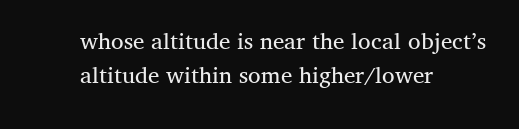whose altitude is near the local object’s altitude within some higher/lower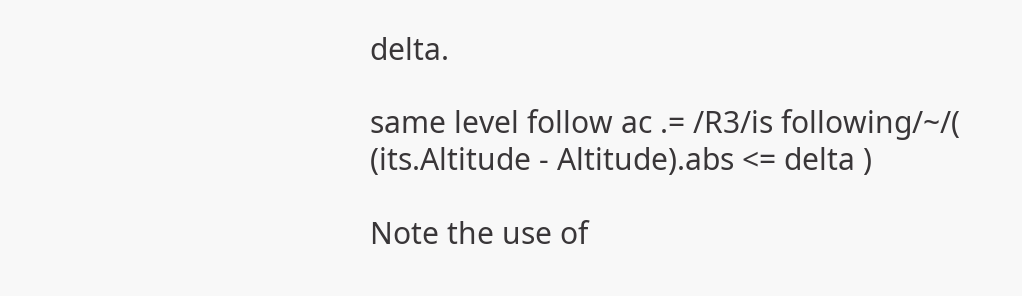delta.

same level follow ac .= /R3/is following/~/( (its.Altitude - Altitude).abs <= delta )

Note the use of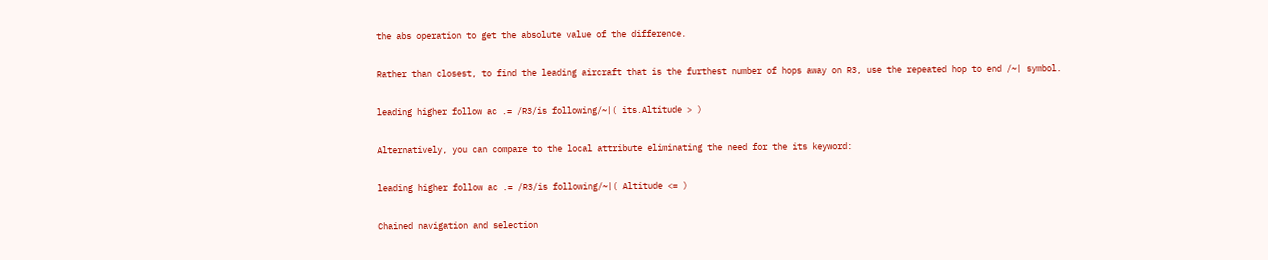the abs operation to get the absolute value of the difference.

Rather than closest, to find the leading aircraft that is the furthest number of hops away on R3, use the repeated hop to end /~| symbol.

leading higher follow ac .= /R3/is following/~|( its.Altitude > )

Alternatively, you can compare to the local attribute eliminating the need for the its keyword:

leading higher follow ac .= /R3/is following/~|( Altitude <= )

Chained navigation and selection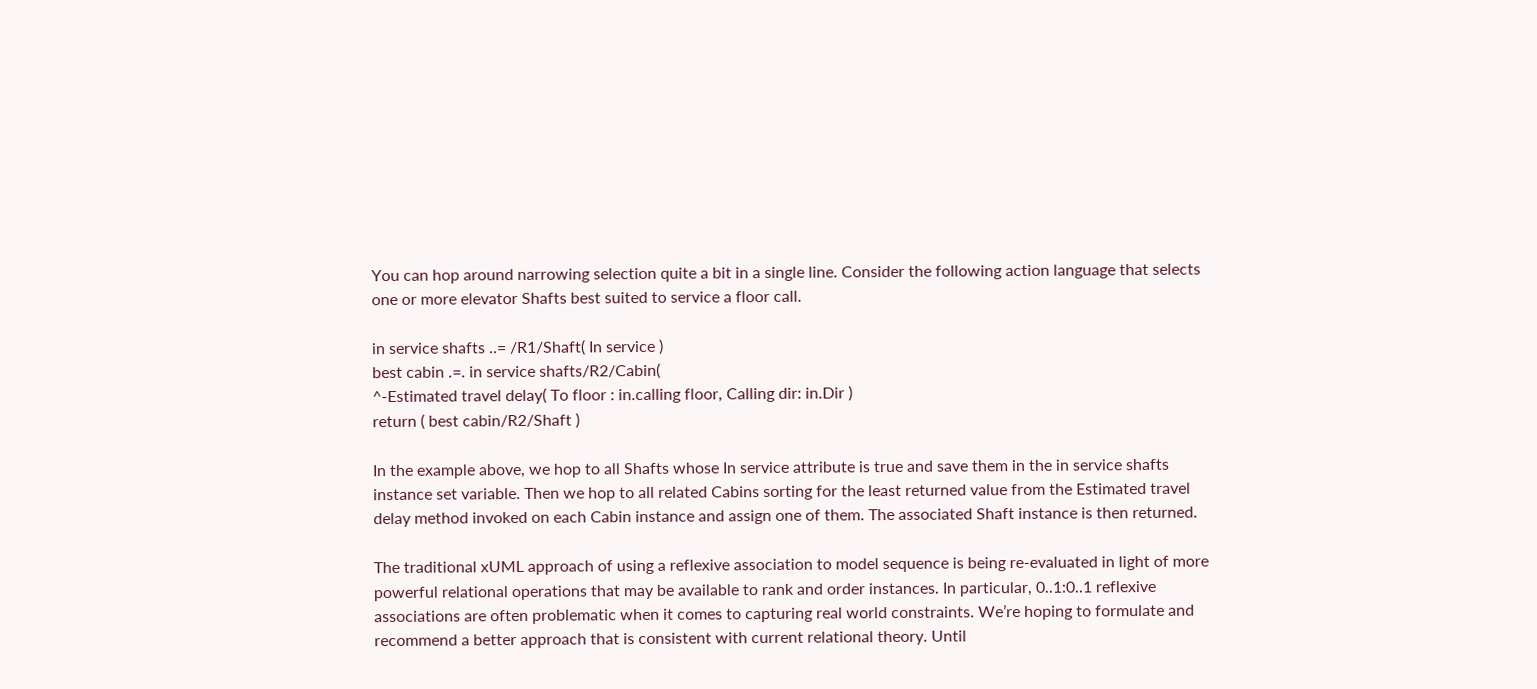You can hop around narrowing selection quite a bit in a single line. Consider the following action language that selects one or more elevator Shafts best suited to service a floor call.

in service shafts ..= /R1/Shaft( In service )
best cabin .=. in service shafts/R2/Cabin(
^-Estimated travel delay( To floor : in.calling floor, Calling dir: in.Dir )
return ( best cabin/R2/Shaft )

In the example above, we hop to all Shafts whose In service attribute is true and save them in the in service shafts instance set variable. Then we hop to all related Cabins sorting for the least returned value from the Estimated travel delay method invoked on each Cabin instance and assign one of them. The associated Shaft instance is then returned.

The traditional xUML approach of using a reflexive association to model sequence is being re-evaluated in light of more powerful relational operations that may be available to rank and order instances. In particular, 0..1:0..1 reflexive associations are often problematic when it comes to capturing real world constraints. We’re hoping to formulate and recommend a better approach that is consistent with current relational theory. Until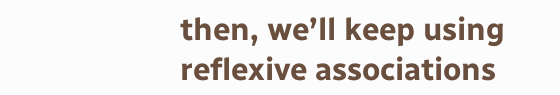then, we’ll keep using reflexive associations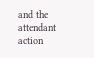and the attendant action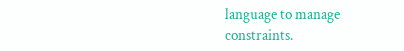language to manage constraints.